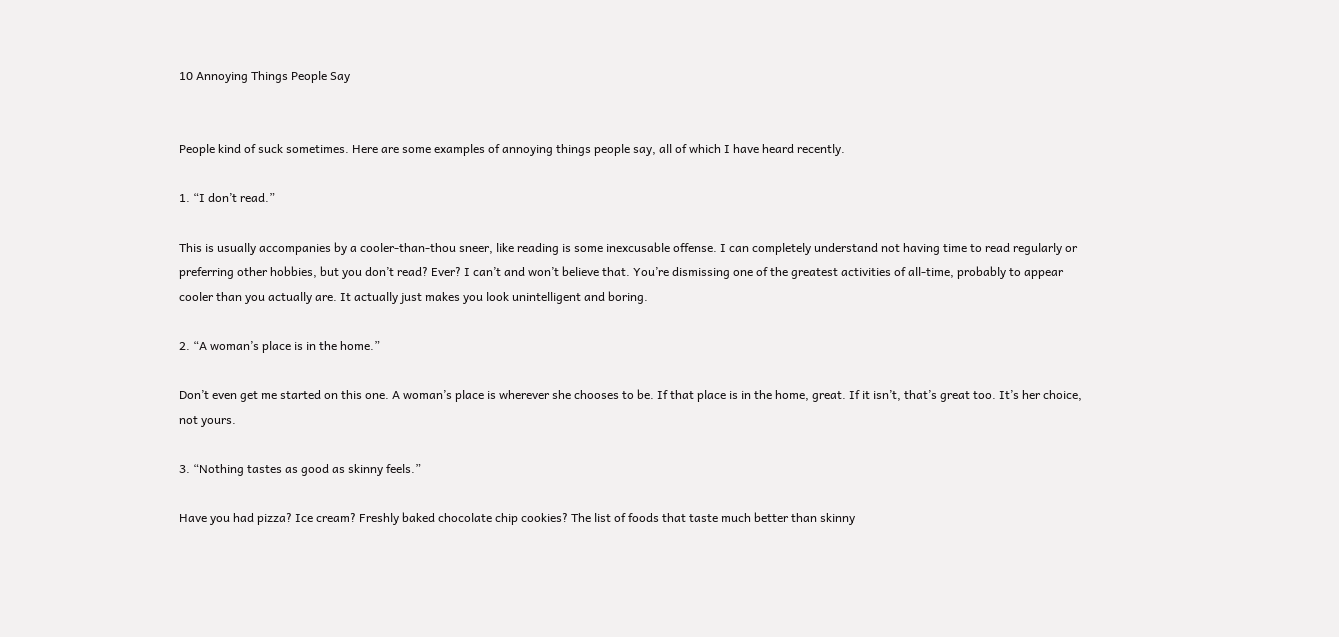10 Annoying Things People Say


People kind of suck sometimes. Here are some examples of annoying things people say, all of which I have heard recently.

1. “I don’t read.”

This is usually accompanies by a cooler-than-thou sneer, like reading is some inexcusable offense. I can completely understand not having time to read regularly or preferring other hobbies, but you don’t read? Ever? I can’t and won’t believe that. You’re dismissing one of the greatest activities of all-time, probably to appear cooler than you actually are. It actually just makes you look unintelligent and boring.

2. “A woman’s place is in the home.”

Don’t even get me started on this one. A woman’s place is wherever she chooses to be. If that place is in the home, great. If it isn’t, that’s great too. It’s her choice, not yours.

3. “Nothing tastes as good as skinny feels.”

Have you had pizza? Ice cream? Freshly baked chocolate chip cookies? The list of foods that taste much better than skinny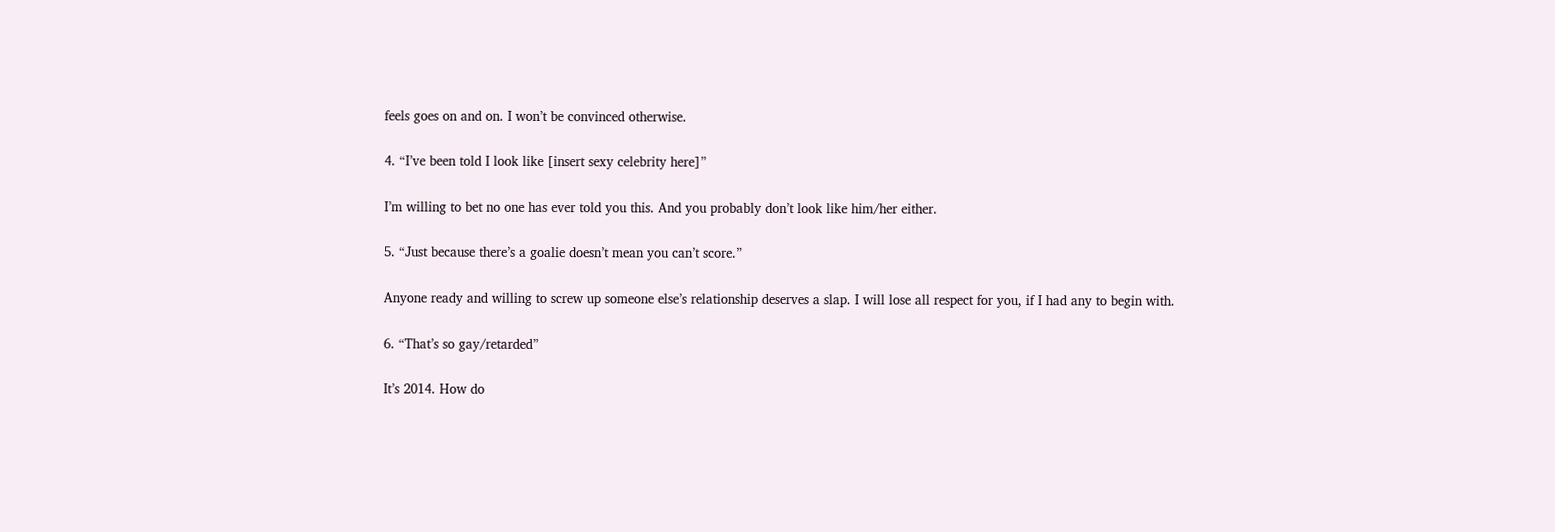feels goes on and on. I won’t be convinced otherwise.

4. “I’ve been told I look like [insert sexy celebrity here]”

I’m willing to bet no one has ever told you this. And you probably don’t look like him/her either.

5. “Just because there’s a goalie doesn’t mean you can’t score.”

Anyone ready and willing to screw up someone else’s relationship deserves a slap. I will lose all respect for you, if I had any to begin with.

6. “That’s so gay/retarded”

It’s 2014. How do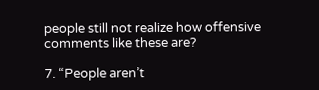people still not realize how offensive comments like these are?

7. “People aren’t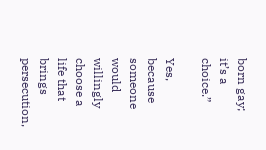born gay; it’s a choice.”

Yes, because someone would willingly choose a life that brings persecution,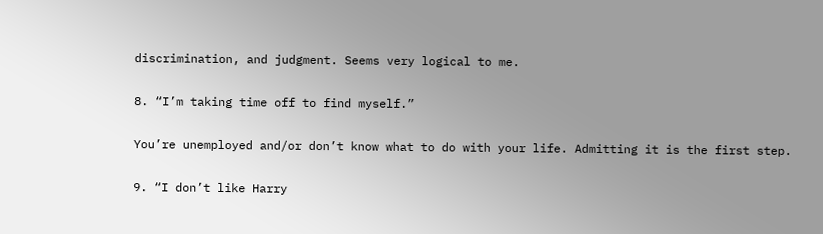discrimination, and judgment. Seems very logical to me.

8. “I’m taking time off to find myself.”

You’re unemployed and/or don’t know what to do with your life. Admitting it is the first step.

9. “I don’t like Harry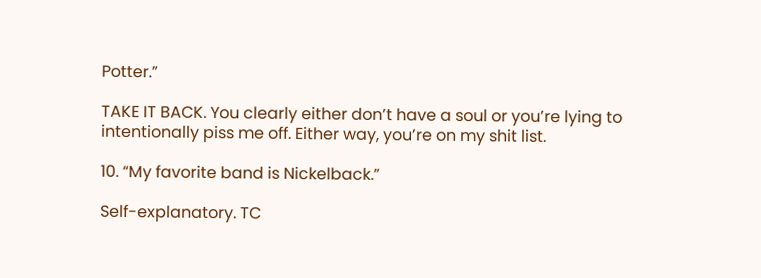Potter.”

TAKE IT BACK. You clearly either don’t have a soul or you’re lying to intentionally piss me off. Either way, you’re on my shit list.

10. “My favorite band is Nickelback.”

Self-explanatory. TC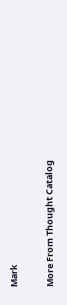Mark

More From Thought Catalog